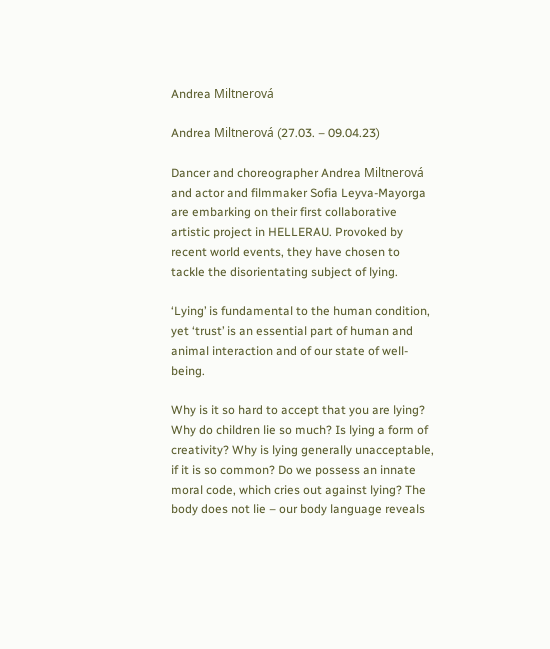Andrea Miltnerová

Andrea Miltnerová (27.03. – 09.04.23)

Dancer and choreographer Andrea Miltnerová and actor and filmmaker Sofia Leyva-Mayorga are embarking on their first collaborative artistic project in HELLERAU. Provoked by recent world events, they have chosen to tackle the disorientating subject of lying.

‘Lying’ is fundamental to the human condition, yet ‘trust’ is an essential part of human and animal interaction and of our state of well-being.

Why is it so hard to accept that you are lying? Why do children lie so much? Is lying a form of creativity? Why is lying generally unacceptable, if it is so common? Do we possess an innate moral code, which cries out against lying? The body does not lie – our body language reveals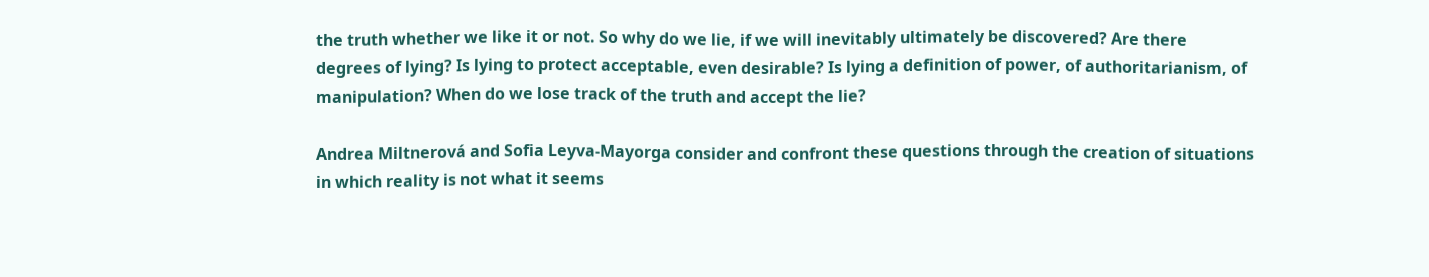the truth whether we like it or not. So why do we lie, if we will inevitably ultimately be discovered? Are there degrees of lying? Is lying to protect acceptable, even desirable? Is lying a definition of power, of authoritarianism, of manipulation? When do we lose track of the truth and accept the lie?

Andrea Miltnerová and Sofia Leyva-Mayorga consider and confront these questions through the creation of situations in which reality is not what it seems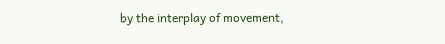by the interplay of movement,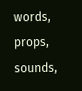words, props, sounds,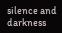silence and darkness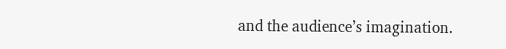and the audience’s imagination.